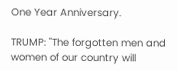One Year Anniversary.

TRUMP: "The forgotten men and women of our country will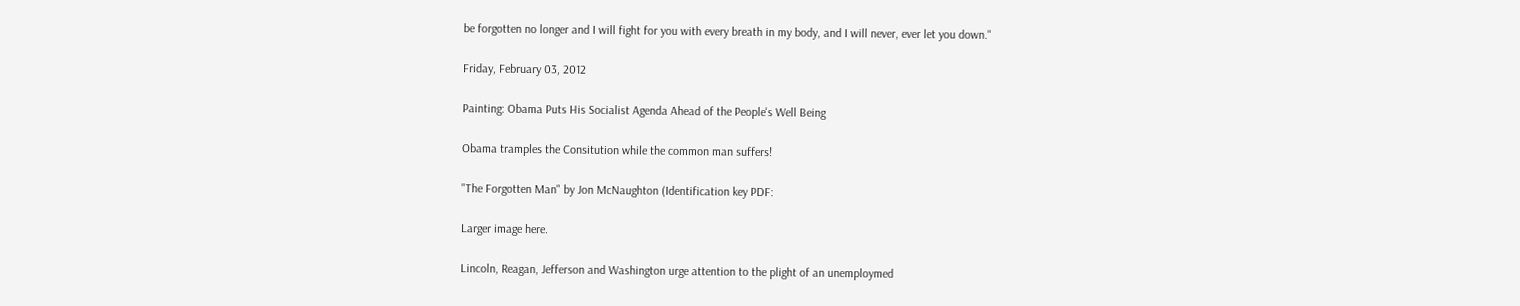be forgotten no longer and I will fight for you with every breath in my body, and I will never, ever let you down."

Friday, February 03, 2012

Painting: Obama Puts His Socialist Agenda Ahead of the People's Well Being

Obama tramples the Consitution while the common man suffers!

"The Forgotten Man" by Jon McNaughton (Identification key PDF:

Larger image here.

Lincoln, Reagan, Jefferson and Washington urge attention to the plight of an unemploymed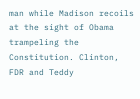man while Madison recoils at the sight of Obama trampeling the Constitution. Clinton, FDR and Teddy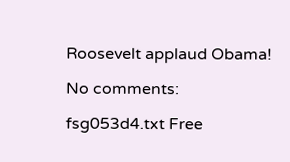Roosevelt applaud Obama!

No comments:

fsg053d4.txt Free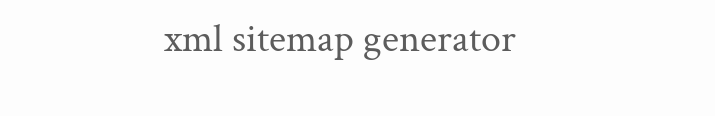xml sitemap generator